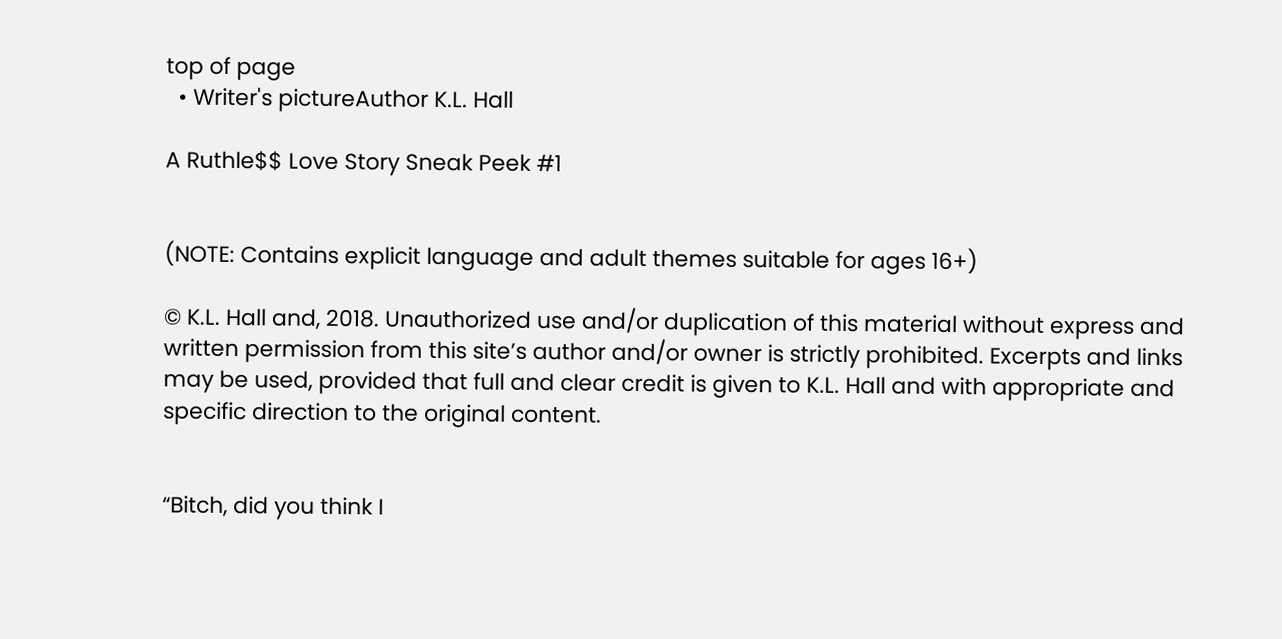top of page
  • Writer's pictureAuthor K.L. Hall

A Ruthle$$ Love Story Sneak Peek #1


(NOTE: Contains explicit language and adult themes suitable for ages 16+)

© K.L. Hall and, 2018. Unauthorized use and/or duplication of this material without express and written permission from this site’s author and/or owner is strictly prohibited. Excerpts and links may be used, provided that full and clear credit is given to K.L. Hall and with appropriate and specific direction to the original content.


“Bitch, did you think I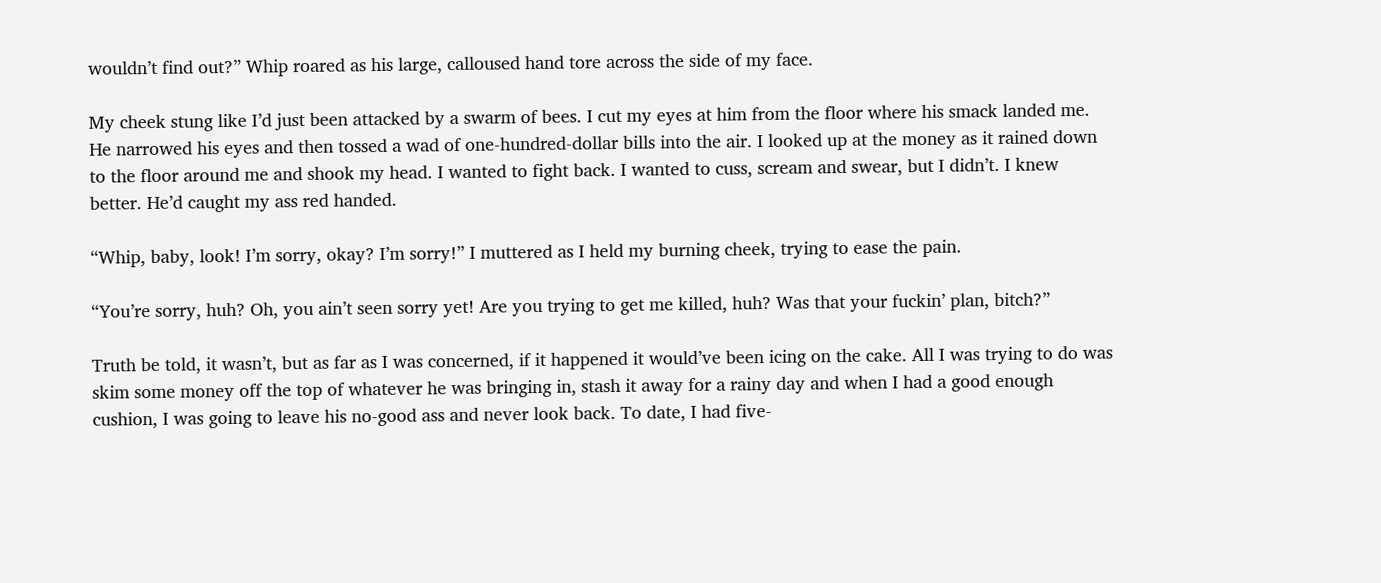wouldn’t find out?” Whip roared as his large, calloused hand tore across the side of my face.

My cheek stung like I’d just been attacked by a swarm of bees. I cut my eyes at him from the floor where his smack landed me. He narrowed his eyes and then tossed a wad of one-hundred-dollar bills into the air. I looked up at the money as it rained down to the floor around me and shook my head. I wanted to fight back. I wanted to cuss, scream and swear, but I didn’t. I knew better. He’d caught my ass red handed.

“Whip, baby, look! I’m sorry, okay? I’m sorry!” I muttered as I held my burning cheek, trying to ease the pain.

“You’re sorry, huh? Oh, you ain’t seen sorry yet! Are you trying to get me killed, huh? Was that your fuckin’ plan, bitch?”

Truth be told, it wasn’t, but as far as I was concerned, if it happened it would’ve been icing on the cake. All I was trying to do was skim some money off the top of whatever he was bringing in, stash it away for a rainy day and when I had a good enough cushion, I was going to leave his no-good ass and never look back. To date, I had five-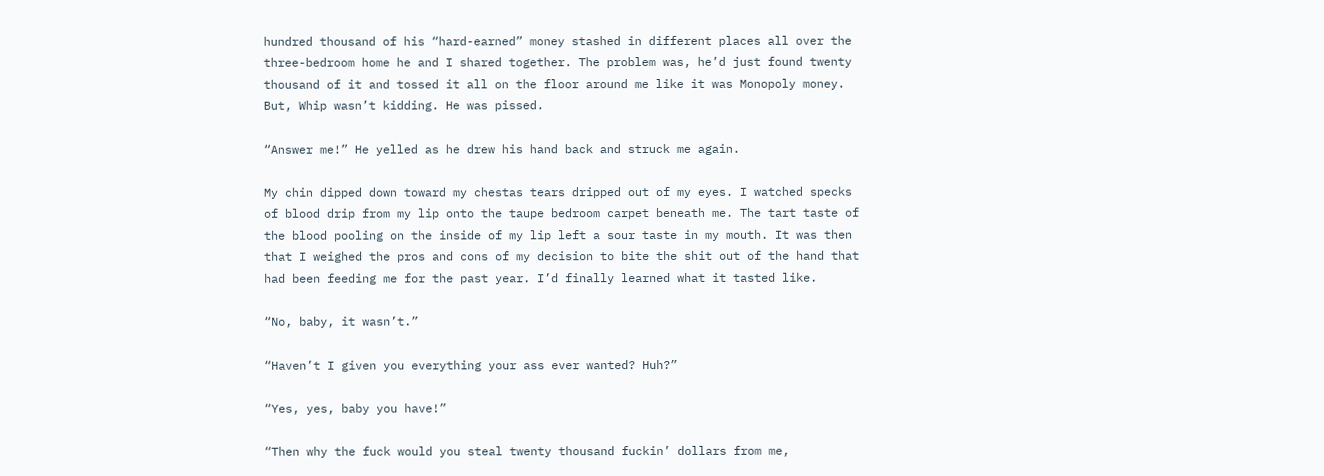hundred thousand of his “hard-earned” money stashed in different places all over the three-bedroom home he and I shared together. The problem was, he’d just found twenty thousand of it and tossed it all on the floor around me like it was Monopoly money. But, Whip wasn’t kidding. He was pissed.

“Answer me!” He yelled as he drew his hand back and struck me again.

My chin dipped down toward my chestas tears dripped out of my eyes. I watched specks of blood drip from my lip onto the taupe bedroom carpet beneath me. The tart taste of the blood pooling on the inside of my lip left a sour taste in my mouth. It was then that I weighed the pros and cons of my decision to bite the shit out of the hand that had been feeding me for the past year. I’d finally learned what it tasted like.

“No, baby, it wasn’t.”

“Haven’t I given you everything your ass ever wanted? Huh?”

“Yes, yes, baby you have!”

“Then why the fuck would you steal twenty thousand fuckin’ dollars from me,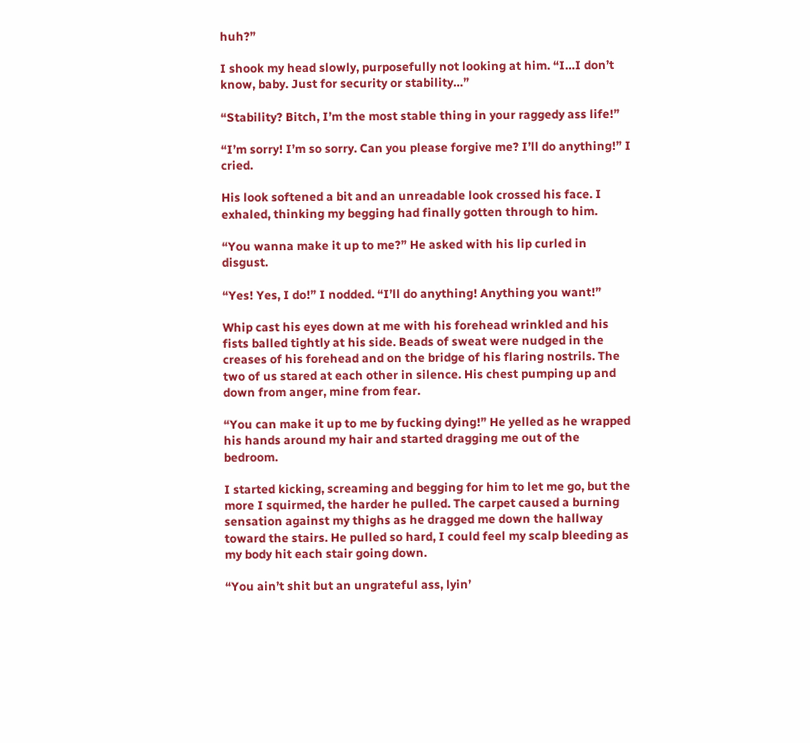huh?”

I shook my head slowly, purposefully not looking at him. “I…I don’t know, baby. Just for security or stability…”

“Stability? Bitch, I’m the most stable thing in your raggedy ass life!”

“I’m sorry! I’m so sorry. Can you please forgive me? I’ll do anything!” I cried.

His look softened a bit and an unreadable look crossed his face. I exhaled, thinking my begging had finally gotten through to him.

“You wanna make it up to me?” He asked with his lip curled in disgust.

“Yes! Yes, I do!” I nodded. “I’ll do anything! Anything you want!”

Whip cast his eyes down at me with his forehead wrinkled and his fists balled tightly at his side. Beads of sweat were nudged in the creases of his forehead and on the bridge of his flaring nostrils. The two of us stared at each other in silence. His chest pumping up and down from anger, mine from fear.

“You can make it up to me by fucking dying!” He yelled as he wrapped his hands around my hair and started dragging me out of the bedroom.

I started kicking, screaming and begging for him to let me go, but the more I squirmed, the harder he pulled. The carpet caused a burning sensation against my thighs as he dragged me down the hallway toward the stairs. He pulled so hard, I could feel my scalp bleeding as my body hit each stair going down.

“You ain’t shit but an ungrateful ass, lyin’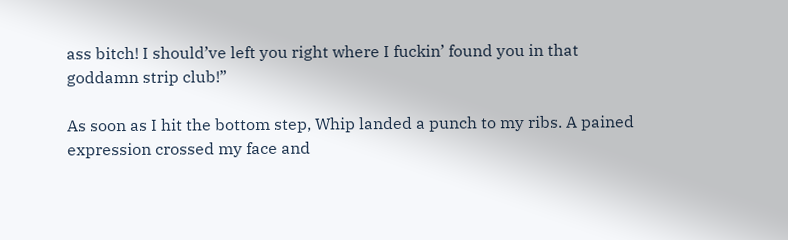ass bitch! I should’ve left you right where I fuckin’ found you in that goddamn strip club!”

As soon as I hit the bottom step, Whip landed a punch to my ribs. A pained expression crossed my face and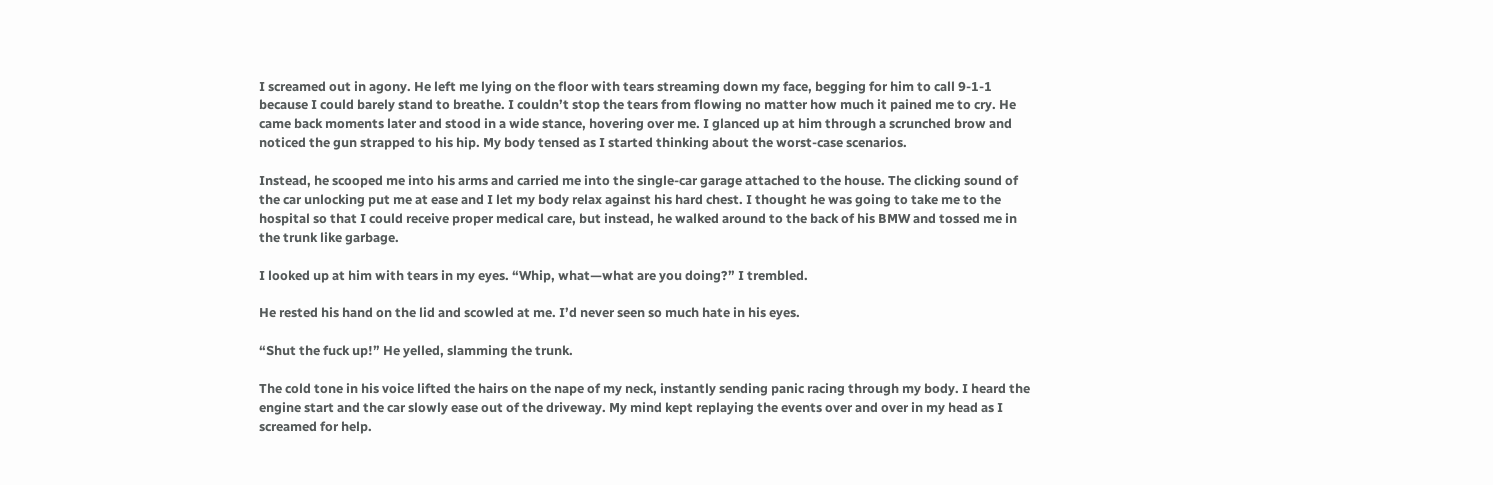I screamed out in agony. He left me lying on the floor with tears streaming down my face, begging for him to call 9-1-1 because I could barely stand to breathe. I couldn’t stop the tears from flowing no matter how much it pained me to cry. He came back moments later and stood in a wide stance, hovering over me. I glanced up at him through a scrunched brow and noticed the gun strapped to his hip. My body tensed as I started thinking about the worst-case scenarios.

Instead, he scooped me into his arms and carried me into the single-car garage attached to the house. The clicking sound of the car unlocking put me at ease and I let my body relax against his hard chest. I thought he was going to take me to the hospital so that I could receive proper medical care, but instead, he walked around to the back of his BMW and tossed me in the trunk like garbage.

I looked up at him with tears in my eyes. “Whip, what—what are you doing?” I trembled.

He rested his hand on the lid and scowled at me. I’d never seen so much hate in his eyes.

“Shut the fuck up!” He yelled, slamming the trunk.

The cold tone in his voice lifted the hairs on the nape of my neck, instantly sending panic racing through my body. I heard the engine start and the car slowly ease out of the driveway. My mind kept replaying the events over and over in my head as I screamed for help.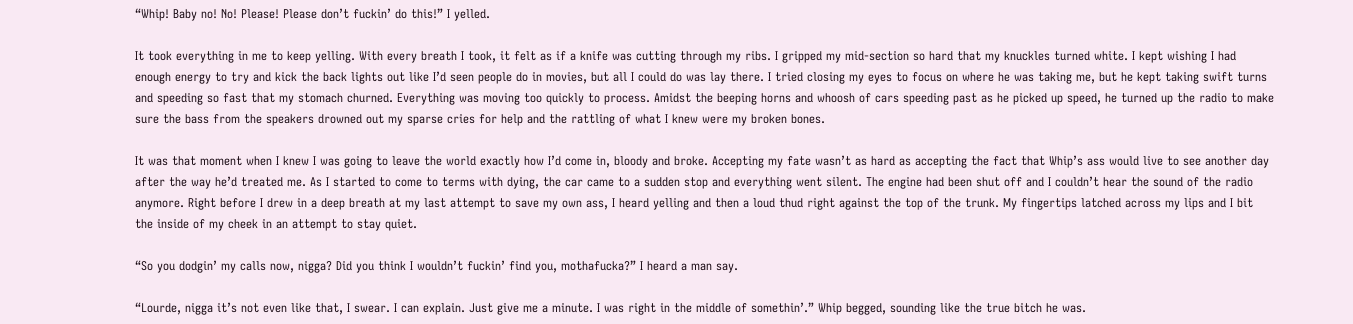“Whip! Baby no! No! Please! Please don’t fuckin’ do this!” I yelled.

It took everything in me to keep yelling. With every breath I took, it felt as if a knife was cutting through my ribs. I gripped my mid-section so hard that my knuckles turned white. I kept wishing I had enough energy to try and kick the back lights out like I’d seen people do in movies, but all I could do was lay there. I tried closing my eyes to focus on where he was taking me, but he kept taking swift turns and speeding so fast that my stomach churned. Everything was moving too quickly to process. Amidst the beeping horns and whoosh of cars speeding past as he picked up speed, he turned up the radio to make sure the bass from the speakers drowned out my sparse cries for help and the rattling of what I knew were my broken bones.

It was that moment when I knew I was going to leave the world exactly how I’d come in, bloody and broke. Accepting my fate wasn’t as hard as accepting the fact that Whip’s ass would live to see another day after the way he’d treated me. As I started to come to terms with dying, the car came to a sudden stop and everything went silent. The engine had been shut off and I couldn’t hear the sound of the radio anymore. Right before I drew in a deep breath at my last attempt to save my own ass, I heard yelling and then a loud thud right against the top of the trunk. My fingertips latched across my lips and I bit the inside of my cheek in an attempt to stay quiet.

“So you dodgin’ my calls now, nigga? Did you think I wouldn’t fuckin’ find you, mothafucka?” I heard a man say.

“Lourde, nigga it’s not even like that, I swear. I can explain. Just give me a minute. I was right in the middle of somethin’.” Whip begged, sounding like the true bitch he was.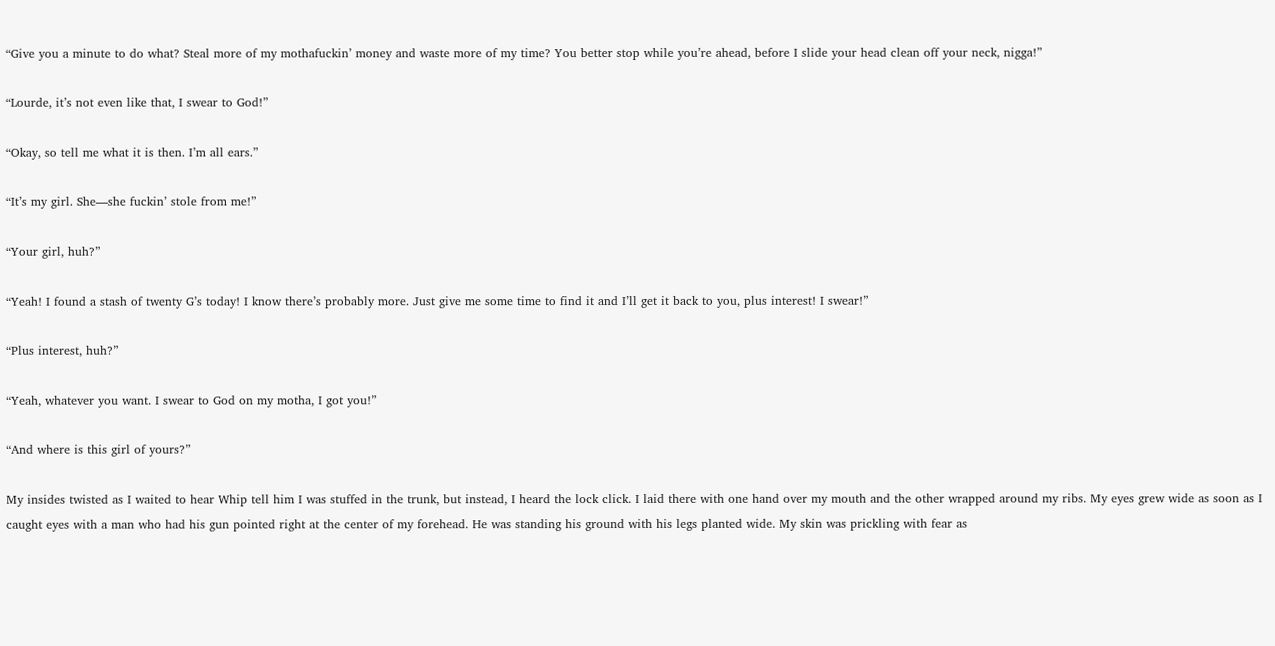“Give you a minute to do what? Steal more of my mothafuckin’ money and waste more of my time? You better stop while you’re ahead, before I slide your head clean off your neck, nigga!”

“Lourde, it’s not even like that, I swear to God!”

“Okay, so tell me what it is then. I’m all ears.”

“It’s my girl. She—she fuckin’ stole from me!”

“Your girl, huh?”

“Yeah! I found a stash of twenty G’s today! I know there’s probably more. Just give me some time to find it and I’ll get it back to you, plus interest! I swear!”

“Plus interest, huh?”

“Yeah, whatever you want. I swear to God on my motha, I got you!”

“And where is this girl of yours?”

My insides twisted as I waited to hear Whip tell him I was stuffed in the trunk, but instead, I heard the lock click. I laid there with one hand over my mouth and the other wrapped around my ribs. My eyes grew wide as soon as I caught eyes with a man who had his gun pointed right at the center of my forehead. He was standing his ground with his legs planted wide. My skin was prickling with fear as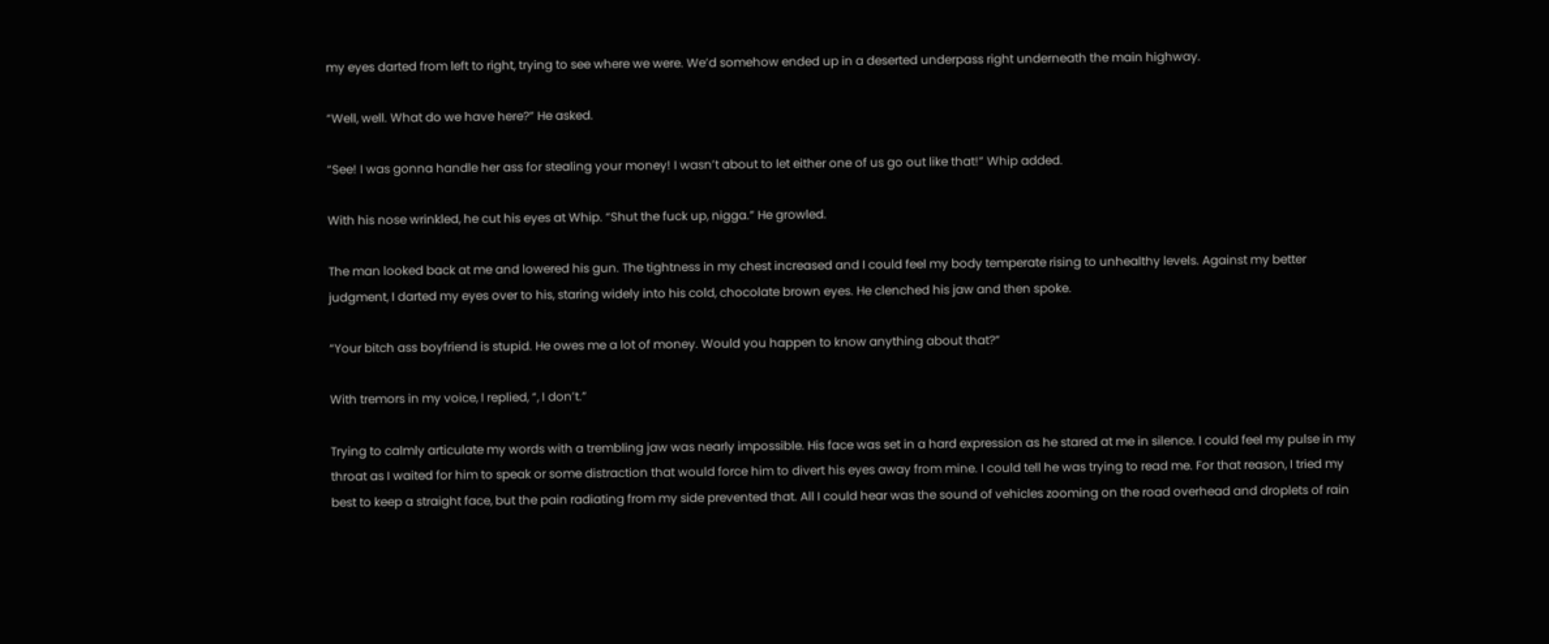my eyes darted from left to right, trying to see where we were. We’d somehow ended up in a deserted underpass right underneath the main highway.

“Well, well. What do we have here?” He asked.

“See! I was gonna handle her ass for stealing your money! I wasn’t about to let either one of us go out like that!” Whip added.

With his nose wrinkled, he cut his eyes at Whip. “Shut the fuck up, nigga.” He growled.

The man looked back at me and lowered his gun. The tightness in my chest increased and I could feel my body temperate rising to unhealthy levels. Against my better judgment, I darted my eyes over to his, staring widely into his cold, chocolate brown eyes. He clenched his jaw and then spoke.

“Your bitch ass boyfriend is stupid. He owes me a lot of money. Would you happen to know anything about that?”

With tremors in my voice, I replied, “, I don’t.”

Trying to calmly articulate my words with a trembling jaw was nearly impossible. His face was set in a hard expression as he stared at me in silence. I could feel my pulse in my throat as I waited for him to speak or some distraction that would force him to divert his eyes away from mine. I could tell he was trying to read me. For that reason, I tried my best to keep a straight face, but the pain radiating from my side prevented that. All I could hear was the sound of vehicles zooming on the road overhead and droplets of rain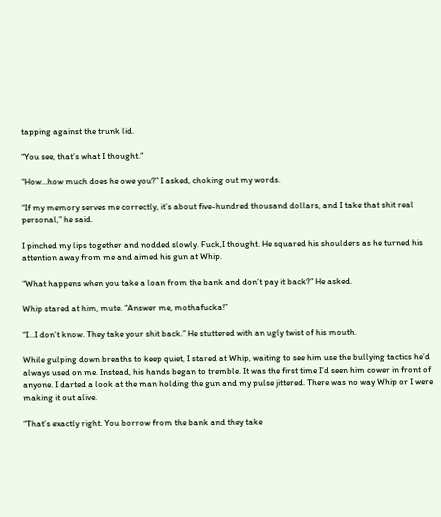tapping against the trunk lid.

“You see, that’s what I thought.”

“How…how much does he owe you?” I asked, choking out my words.

“If my memory serves me correctly, it’s about five-hundred thousand dollars, and I take that shit real personal,” he said.

I pinched my lips together and nodded slowly. Fuck,I thought. He squared his shoulders as he turned his attention away from me and aimed his gun at Whip.

“What happens when you take a loan from the bank and don’t pay it back?” He asked.

Whip stared at him, mute. “Answer me, mothafucka!”

“I…I don’t know. They take your shit back.” He stuttered with an ugly twist of his mouth.

While gulping down breaths to keep quiet, I stared at Whip, waiting to see him use the bullying tactics he’d always used on me. Instead, his hands began to tremble. It was the first time I’d seen him cower in front of anyone. I darted a look at the man holding the gun and my pulse jittered. There was no way Whip or I were making it out alive.

“That’s exactly right. You borrow from the bank and they take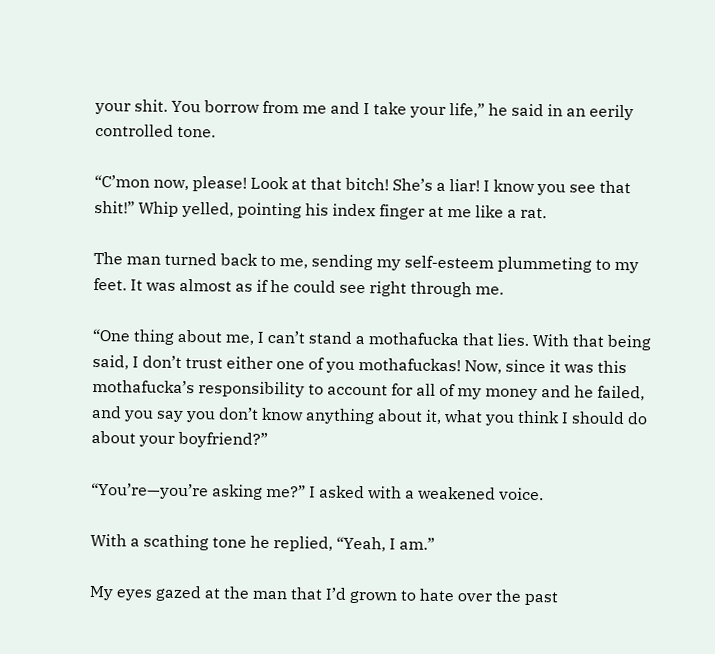your shit. You borrow from me and I take your life,” he said in an eerily controlled tone.

“C’mon now, please! Look at that bitch! She’s a liar! I know you see that shit!” Whip yelled, pointing his index finger at me like a rat.

The man turned back to me, sending my self-esteem plummeting to my feet. It was almost as if he could see right through me.

“One thing about me, I can’t stand a mothafucka that lies. With that being said, I don’t trust either one of you mothafuckas! Now, since it was this mothafucka’s responsibility to account for all of my money and he failed, and you say you don’t know anything about it, what you think I should do about your boyfriend?”

“You’re—you’re asking me?” I asked with a weakened voice.

With a scathing tone he replied, “Yeah, I am.”

My eyes gazed at the man that I’d grown to hate over the past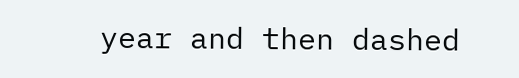year and then dashed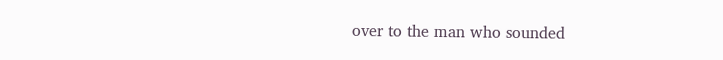over to the man who sounded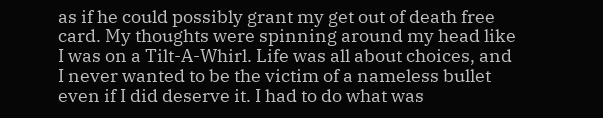as if he could possibly grant my get out of death free card. My thoughts were spinning around my head like I was on a Tilt-A-Whirl. Life was all about choices, and I never wanted to be the victim of a nameless bullet even if I did deserve it. I had to do what was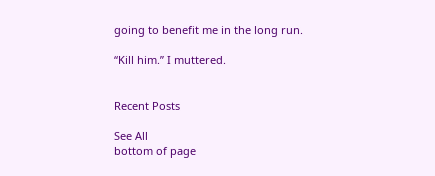going to benefit me in the long run.

“Kill him.” I muttered.


Recent Posts

See All
bottom of page